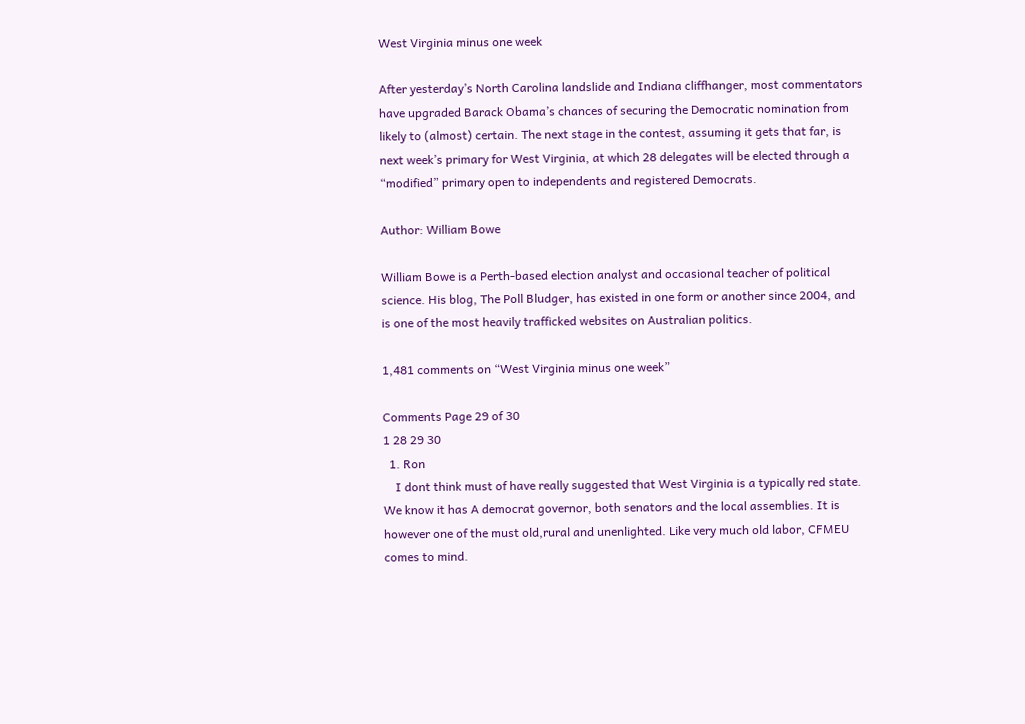West Virginia minus one week

After yesterday’s North Carolina landslide and Indiana cliffhanger, most commentators have upgraded Barack Obama’s chances of securing the Democratic nomination from likely to (almost) certain. The next stage in the contest, assuming it gets that far, is next week’s primary for West Virginia, at which 28 delegates will be elected through a “modified” primary open to independents and registered Democrats.

Author: William Bowe

William Bowe is a Perth-based election analyst and occasional teacher of political science. His blog, The Poll Bludger, has existed in one form or another since 2004, and is one of the most heavily trafficked websites on Australian politics.

1,481 comments on “West Virginia minus one week”

Comments Page 29 of 30
1 28 29 30
  1. Ron
    I dont think must of have really suggested that West Virginia is a typically red state. We know it has A democrat governor, both senators and the local assemblies. It is however one of the must old,rural and unenlighted. Like very much old labor, CFMEU comes to mind.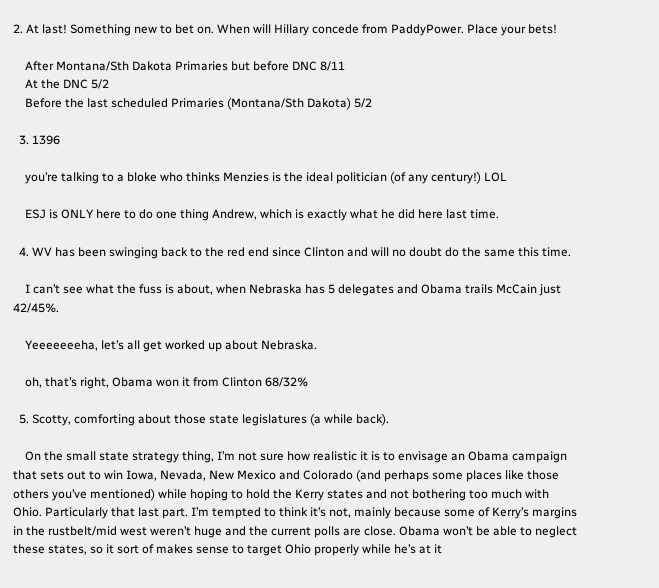2. At last! Something new to bet on. When will Hillary concede from PaddyPower. Place your bets!

    After Montana/Sth Dakota Primaries but before DNC 8/11
    At the DNC 5/2
    Before the last scheduled Primaries (Montana/Sth Dakota) 5/2

  3. 1396

    you’re talking to a bloke who thinks Menzies is the ideal politician (of any century!) LOL

    ESJ is ONLY here to do one thing Andrew, which is exactly what he did here last time.

  4. WV has been swinging back to the red end since Clinton and will no doubt do the same this time.

    I can’t see what the fuss is about, when Nebraska has 5 delegates and Obama trails McCain just 42/45%.

    Yeeeeeeeha, let’s all get worked up about Nebraska.

    oh, that’s right, Obama won it from Clinton 68/32%

  5. Scotty, comforting about those state legislatures (a while back).

    On the small state strategy thing, I’m not sure how realistic it is to envisage an Obama campaign that sets out to win Iowa, Nevada, New Mexico and Colorado (and perhaps some places like those others you’ve mentioned) while hoping to hold the Kerry states and not bothering too much with Ohio. Particularly that last part. I’m tempted to think it’s not, mainly because some of Kerry’s margins in the rustbelt/mid west weren’t huge and the current polls are close. Obama won’t be able to neglect these states, so it sort of makes sense to target Ohio properly while he’s at it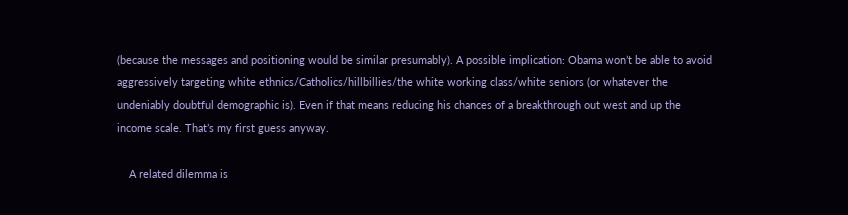(because the messages and positioning would be similar presumably). A possible implication: Obama won’t be able to avoid aggressively targeting white ethnics/Catholics/hillbillies/the white working class/white seniors (or whatever the undeniably doubtful demographic is). Even if that means reducing his chances of a breakthrough out west and up the income scale. That’s my first guess anyway.

    A related dilemma is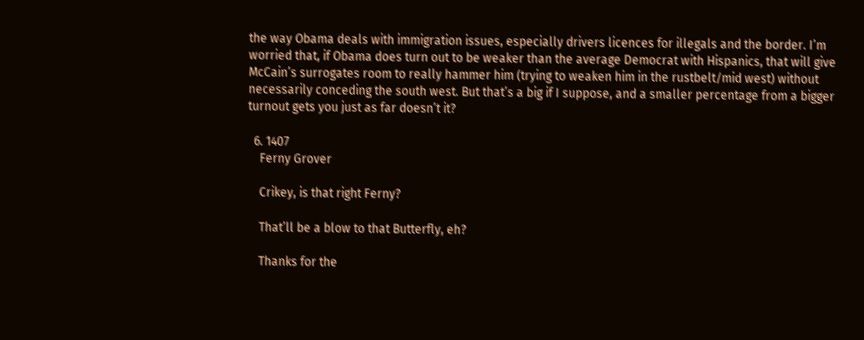the way Obama deals with immigration issues, especially drivers licences for illegals and the border. I’m worried that, if Obama does turn out to be weaker than the average Democrat with Hispanics, that will give McCain’s surrogates room to really hammer him (trying to weaken him in the rustbelt/mid west) without necessarily conceding the south west. But that’s a big if I suppose, and a smaller percentage from a bigger turnout gets you just as far doesn’t it?

  6. 1407
    Ferny Grover

    Crikey, is that right Ferny?

    That’ll be a blow to that Butterfly, eh?

    Thanks for the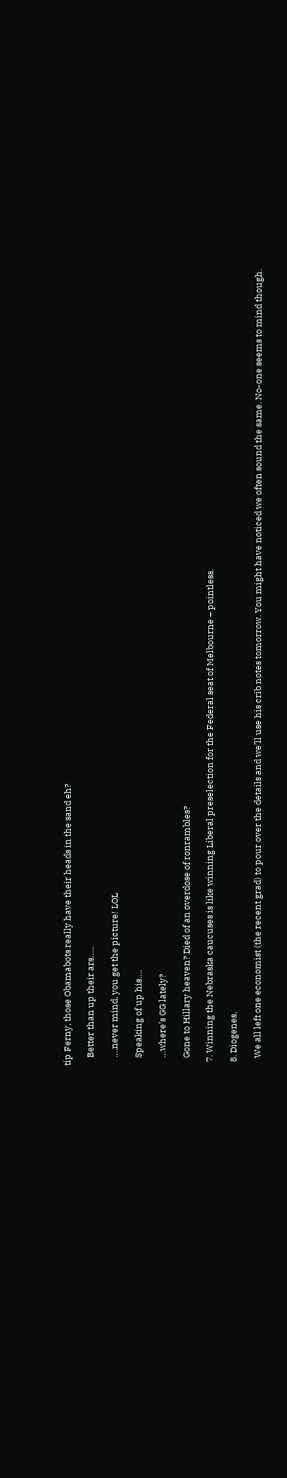tip Ferny, those Obamabots really have their heads in the sand eh?

    Better than up their ars…..

    ….never mind, you get the picture! LOL

    Speaking of up his….

    …where’s GG lately?

    Gone to Hillary heaven? Died of an overdose of ronrambles?

  7. Winning the Nebraska caucuses is like winning Liberal preselection for the Federal seat of Melbourne – pointless.

  8. Diogenes,

    We all left one economist (the recent grad) to pour over the details and we’ll use his crib notes tomorrow. You might have noticed we often sound the same. No-one seems to mind though.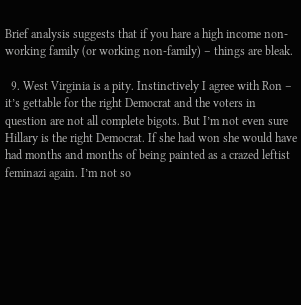Brief analysis suggests that if you hare a high income non-working family (or working non-family) – things are bleak.

  9. West Virginia is a pity. Instinctively I agree with Ron – it’s gettable for the right Democrat and the voters in question are not all complete bigots. But I’m not even sure Hillary is the right Democrat. If she had won she would have had months and months of being painted as a crazed leftist feminazi again. I’m not so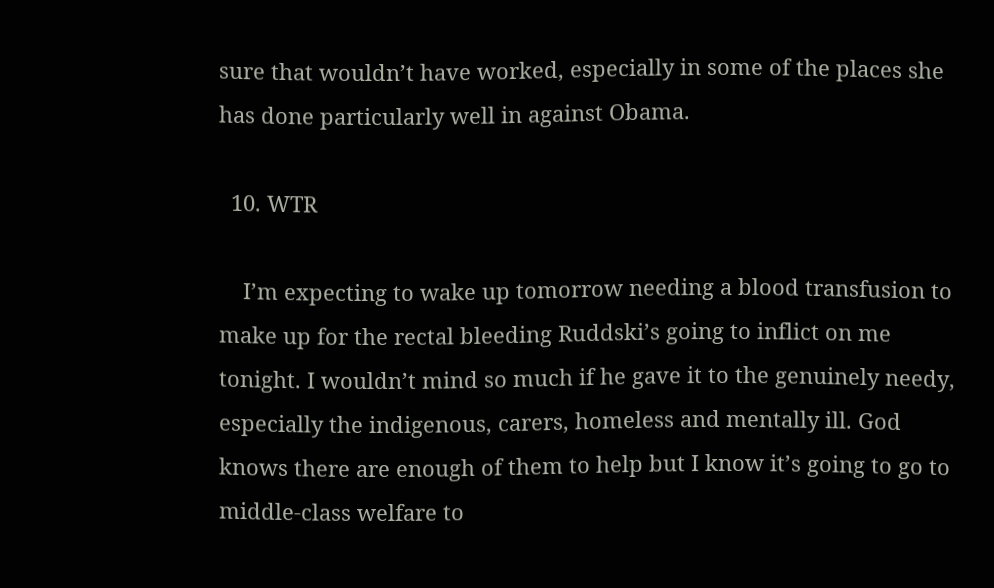sure that wouldn’t have worked, especially in some of the places she has done particularly well in against Obama.

  10. WTR

    I’m expecting to wake up tomorrow needing a blood transfusion to make up for the rectal bleeding Ruddski’s going to inflict on me tonight. I wouldn’t mind so much if he gave it to the genuinely needy, especially the indigenous, carers, homeless and mentally ill. God knows there are enough of them to help but I know it’s going to go to middle-class welfare to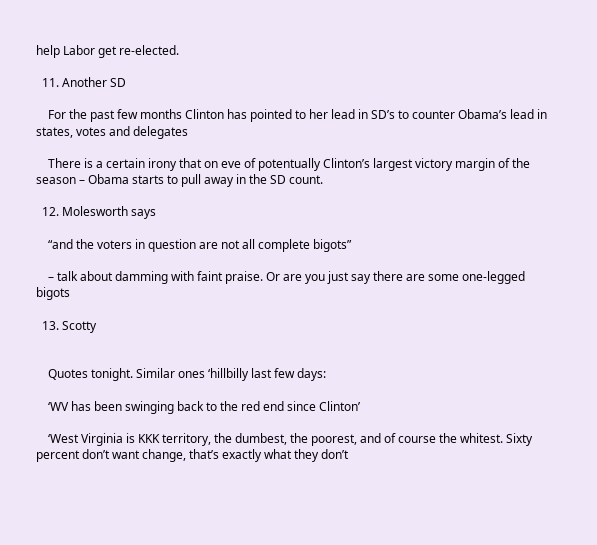help Labor get re-elected.

  11. Another SD

    For the past few months Clinton has pointed to her lead in SD’s to counter Obama’s lead in states, votes and delegates

    There is a certain irony that on eve of potentually Clinton’s largest victory margin of the season – Obama starts to pull away in the SD count.

  12. Molesworth says

    “and the voters in question are not all complete bigots”

    – talk about damming with faint praise. Or are you just say there are some one-legged bigots

  13. Scotty


    Quotes tonight. Similar ones ‘hillbilly last few days:

    ‘WV has been swinging back to the red end since Clinton’

    ‘West Virginia is KKK territory, the dumbest, the poorest, and of course the whitest. Sixty percent don’t want change, that’s exactly what they don’t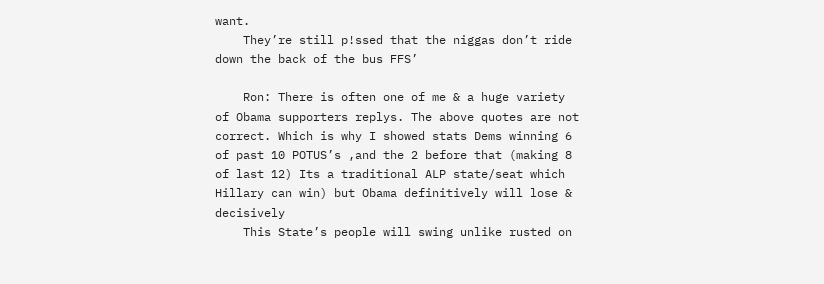want.
    They’re still p!ssed that the niggas don’t ride down the back of the bus FFS’

    Ron: There is often one of me & a huge variety of Obama supporters replys. The above quotes are not correct. Which is why I showed stats Dems winning 6 of past 10 POTUS’s ,and the 2 before that (making 8 of last 12) Its a traditional ALP state/seat which Hillary can win) but Obama definitively will lose & decisively
    This State’s people will swing unlike rusted on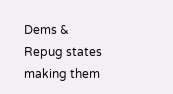Dems & Repug states making them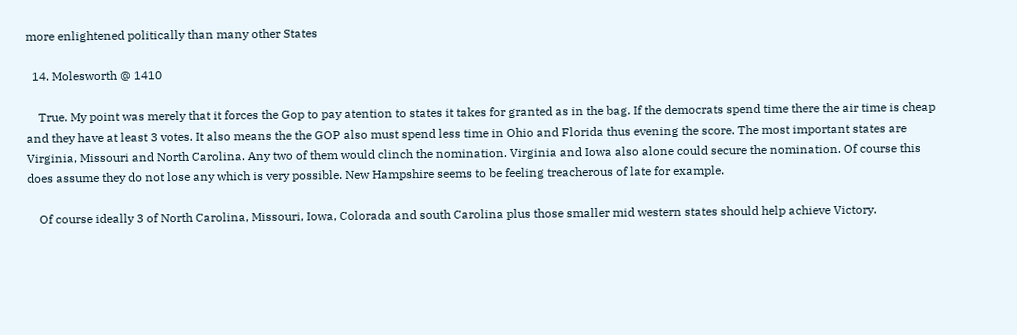more enlightened politically than many other States

  14. Molesworth @ 1410

    True. My point was merely that it forces the Gop to pay atention to states it takes for granted as in the bag. If the democrats spend time there the air time is cheap and they have at least 3 votes. It also means the the GOP also must spend less time in Ohio and Florida thus evening the score. The most important states are Virginia, Missouri and North Carolina. Any two of them would clinch the nomination. Virginia and Iowa also alone could secure the nomination. Of course this does assume they do not lose any which is very possible. New Hampshire seems to be feeling treacherous of late for example.

    Of course ideally 3 of North Carolina, Missouri, Iowa, Colorada and south Carolina plus those smaller mid western states should help achieve Victory.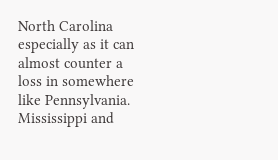North Carolina especially as it can almost counter a loss in somewhere like Pennsylvania. Mississippi and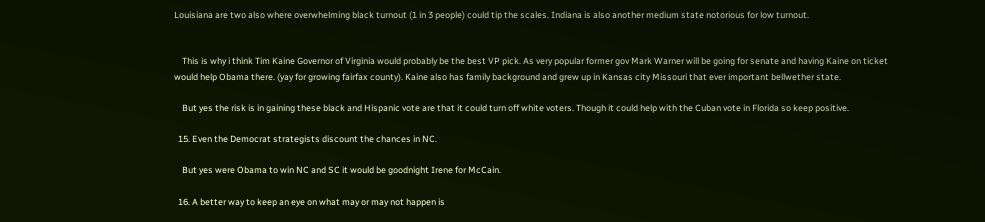Louisiana are two also where overwhelming black turnout (1 in 3 people) could tip the scales. Indiana is also another medium state notorious for low turnout.


    This is why i think Tim Kaine Governor of Virginia would probably be the best VP pick. As very popular former gov Mark Warner will be going for senate and having Kaine on ticket would help Obama there. (yay for growing fairfax county). Kaine also has family background and grew up in Kansas city Missouri that ever important bellwether state.

    But yes the risk is in gaining these black and Hispanic vote are that it could turn off white voters. Though it could help with the Cuban vote in Florida so keep positive.

  15. Even the Democrat strategists discount the chances in NC.

    But yes were Obama to win NC and SC it would be goodnight Irene for McCain.

  16. A better way to keep an eye on what may or may not happen is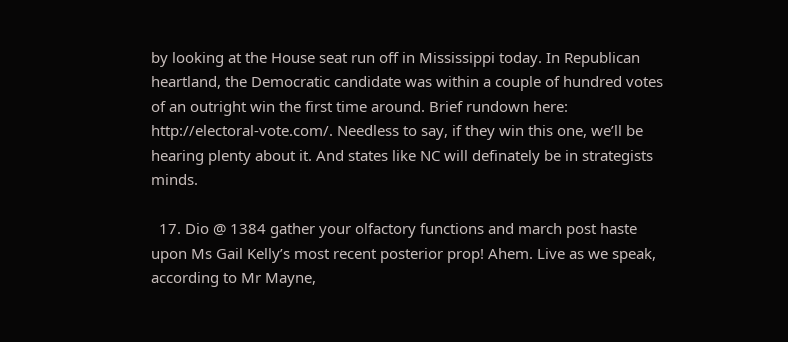by looking at the House seat run off in Mississippi today. In Republican heartland, the Democratic candidate was within a couple of hundred votes of an outright win the first time around. Brief rundown here: http://electoral-vote.com/. Needless to say, if they win this one, we’ll be hearing plenty about it. And states like NC will definately be in strategists minds.

  17. Dio @ 1384 gather your olfactory functions and march post haste upon Ms Gail Kelly’s most recent posterior prop! Ahem. Live as we speak, according to Mr Mayne,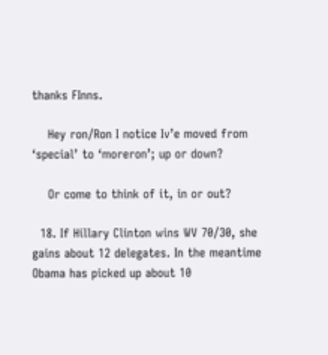thanks FInns.

    Hey ron/Ron I notice Iv’e moved from ‘special’ to ‘moreron’; up or down?

    Or come to think of it, in or out?

  18. If Hillary Clinton wins WV 70/30, she gains about 12 delegates. In the meantime Obama has picked up about 10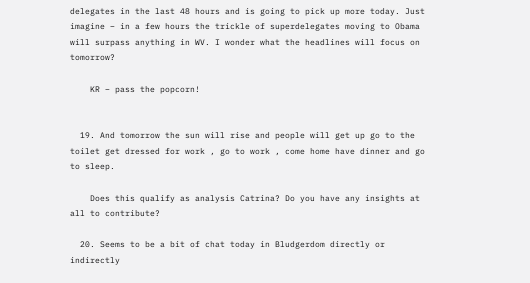delegates in the last 48 hours and is going to pick up more today. Just imagine – in a few hours the trickle of superdelegates moving to Obama will surpass anything in WV. I wonder what the headlines will focus on tomorrow?

    KR – pass the popcorn!


  19. And tomorrow the sun will rise and people will get up go to the toilet get dressed for work , go to work , come home have dinner and go to sleep.

    Does this qualify as analysis Catrina? Do you have any insights at all to contribute?

  20. Seems to be a bit of chat today in Bludgerdom directly or indirectly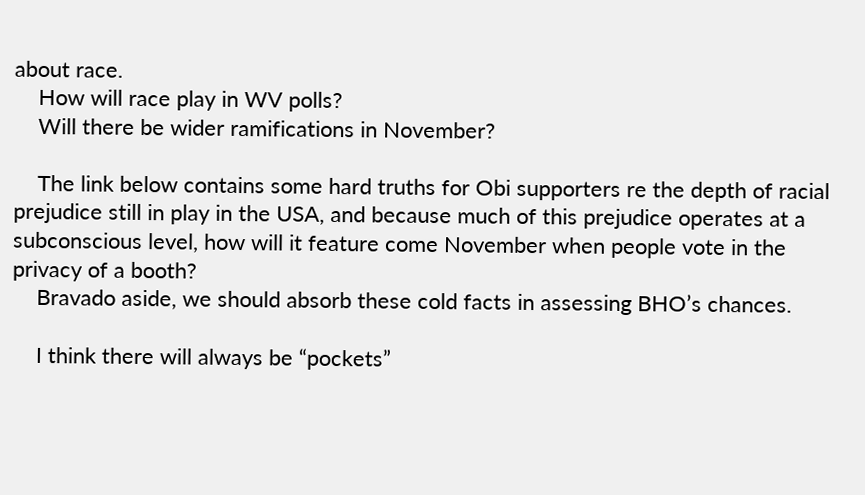about race.
    How will race play in WV polls?
    Will there be wider ramifications in November?

    The link below contains some hard truths for Obi supporters re the depth of racial prejudice still in play in the USA, and because much of this prejudice operates at a subconscious level, how will it feature come November when people vote in the privacy of a booth?
    Bravado aside, we should absorb these cold facts in assessing BHO’s chances.

    I think there will always be “pockets”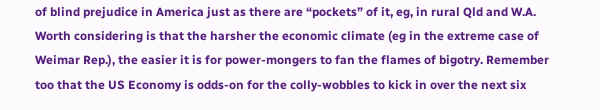of blind prejudice in America just as there are “pockets” of it, eg, in rural Qld and W.A. Worth considering is that the harsher the economic climate (eg in the extreme case of Weimar Rep.), the easier it is for power-mongers to fan the flames of bigotry. Remember too that the US Economy is odds-on for the colly-wobbles to kick in over the next six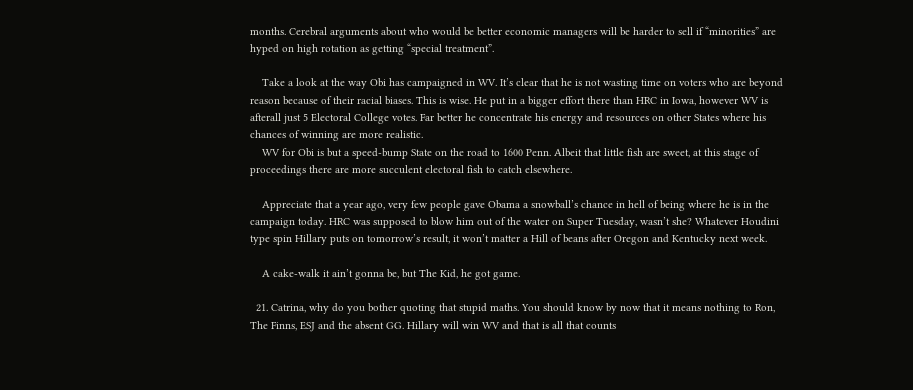months. Cerebral arguments about who would be better economic managers will be harder to sell if “minorities” are hyped on high rotation as getting “special treatment”.

    Take a look at the way Obi has campaigned in WV. It’s clear that he is not wasting time on voters who are beyond reason because of their racial biases. This is wise. He put in a bigger effort there than HRC in Iowa, however WV is afterall just 5 Electoral College votes. Far better he concentrate his energy and resources on other States where his chances of winning are more realistic.
    WV for Obi is but a speed-bump State on the road to 1600 Penn. Albeit that little fish are sweet, at this stage of proceedings there are more succulent electoral fish to catch elsewhere.

    Appreciate that a year ago, very few people gave Obama a snowball’s chance in hell of being where he is in the campaign today. HRC was supposed to blow him out of the water on Super Tuesday, wasn’t she? Whatever Houdini type spin Hillary puts on tomorrow’s result, it won’t matter a Hill of beans after Oregon and Kentucky next week.

    A cake-walk it ain’t gonna be, but The Kid, he got game.

  21. Catrina, why do you bother quoting that stupid maths. You should know by now that it means nothing to Ron, The Finns, ESJ and the absent GG. Hillary will win WV and that is all that counts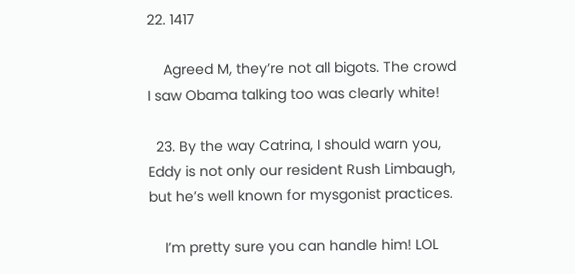22. 1417

    Agreed M, they’re not all bigots. The crowd I saw Obama talking too was clearly white!

  23. By the way Catrina, I should warn you, Eddy is not only our resident Rush Limbaugh, but he’s well known for mysgonist practices.

    I’m pretty sure you can handle him! LOL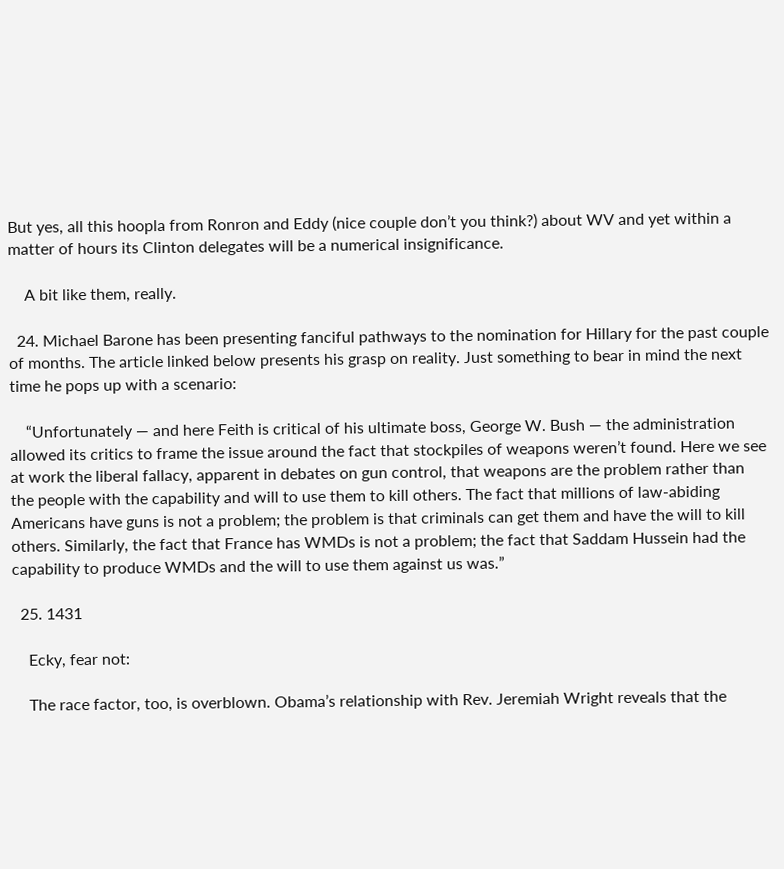But yes, all this hoopla from Ronron and Eddy (nice couple don’t you think?) about WV and yet within a matter of hours its Clinton delegates will be a numerical insignificance.

    A bit like them, really.

  24. Michael Barone has been presenting fanciful pathways to the nomination for Hillary for the past couple of months. The article linked below presents his grasp on reality. Just something to bear in mind the next time he pops up with a scenario:

    “Unfortunately — and here Feith is critical of his ultimate boss, George W. Bush — the administration allowed its critics to frame the issue around the fact that stockpiles of weapons weren’t found. Here we see at work the liberal fallacy, apparent in debates on gun control, that weapons are the problem rather than the people with the capability and will to use them to kill others. The fact that millions of law-abiding Americans have guns is not a problem; the problem is that criminals can get them and have the will to kill others. Similarly, the fact that France has WMDs is not a problem; the fact that Saddam Hussein had the capability to produce WMDs and the will to use them against us was.”

  25. 1431

    Ecky, fear not:

    The race factor, too, is overblown. Obama’s relationship with Rev. Jeremiah Wright reveals that the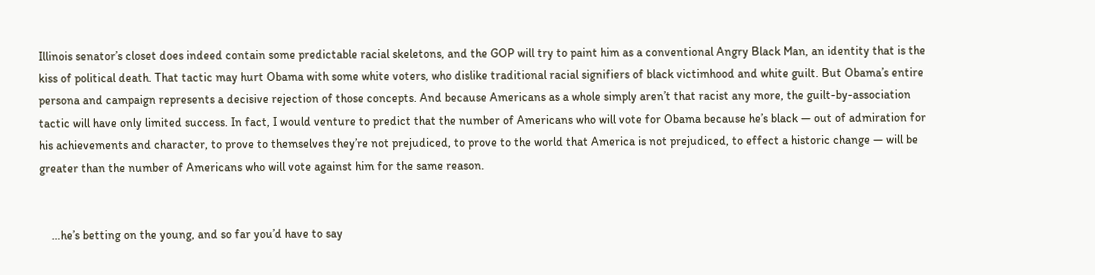Illinois senator’s closet does indeed contain some predictable racial skeletons, and the GOP will try to paint him as a conventional Angry Black Man, an identity that is the kiss of political death. That tactic may hurt Obama with some white voters, who dislike traditional racial signifiers of black victimhood and white guilt. But Obama’s entire persona and campaign represents a decisive rejection of those concepts. And because Americans as a whole simply aren’t that racist any more, the guilt-by-association tactic will have only limited success. In fact, I would venture to predict that the number of Americans who will vote for Obama because he’s black — out of admiration for his achievements and character, to prove to themselves they’re not prejudiced, to prove to the world that America is not prejudiced, to effect a historic change — will be greater than the number of Americans who will vote against him for the same reason.


    …he’s betting on the young, and so far you’d have to say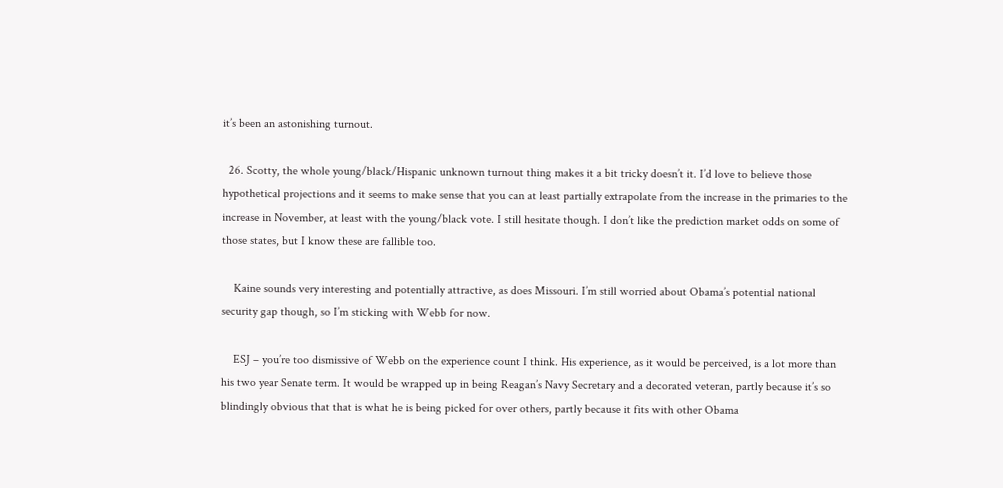it’s been an astonishing turnout.

  26. Scotty, the whole young/black/Hispanic unknown turnout thing makes it a bit tricky doesn’t it. I’d love to believe those hypothetical projections and it seems to make sense that you can at least partially extrapolate from the increase in the primaries to the increase in November, at least with the young/black vote. I still hesitate though. I don’t like the prediction market odds on some of those states, but I know these are fallible too.

    Kaine sounds very interesting and potentially attractive, as does Missouri. I’m still worried about Obama’s potential national security gap though, so I’m sticking with Webb for now.

    ESJ – you’re too dismissive of Webb on the experience count I think. His experience, as it would be perceived, is a lot more than his two year Senate term. It would be wrapped up in being Reagan’s Navy Secretary and a decorated veteran, partly because it’s so blindingly obvious that that is what he is being picked for over others, partly because it fits with other Obama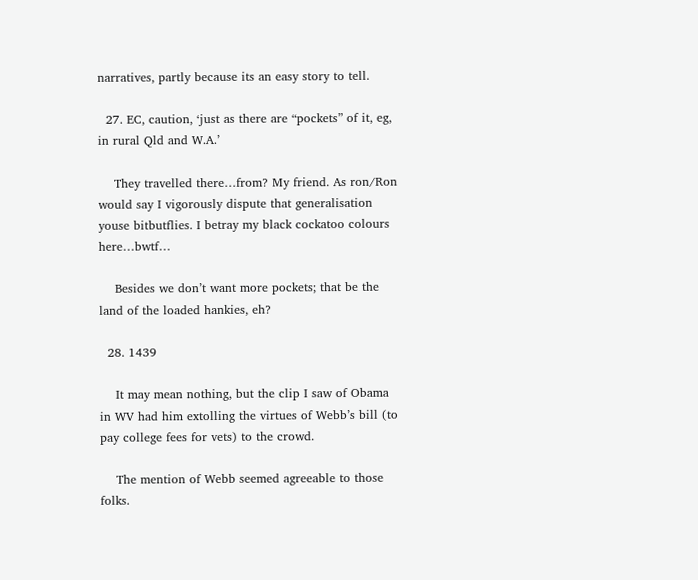narratives, partly because its an easy story to tell.

  27. EC, caution, ‘just as there are “pockets” of it, eg, in rural Qld and W.A.’

    They travelled there…from? My friend. As ron/Ron would say I vigorously dispute that generalisation youse bitbutflies. I betray my black cockatoo colours here…bwtf…

    Besides we don’t want more pockets; that be the land of the loaded hankies, eh?

  28. 1439

    It may mean nothing, but the clip I saw of Obama in WV had him extolling the virtues of Webb’s bill (to pay college fees for vets) to the crowd.

    The mention of Webb seemed agreeable to those folks.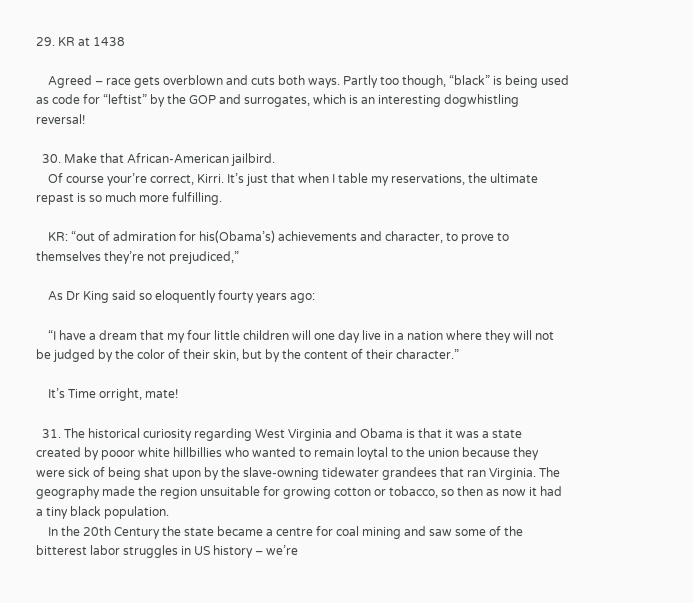29. KR at 1438

    Agreed – race gets overblown and cuts both ways. Partly too though, “black” is being used as code for “leftist” by the GOP and surrogates, which is an interesting dogwhistling reversal!

  30. Make that African-American jailbird.
    Of course your’re correct, Kirri. It’s just that when I table my reservations, the ultimate repast is so much more fulfilling.

    KR: “out of admiration for his(Obama’s) achievements and character, to prove to themselves they’re not prejudiced,”

    As Dr King said so eloquently fourty years ago:

    “I have a dream that my four little children will one day live in a nation where they will not be judged by the color of their skin, but by the content of their character.”

    It’s Time orright, mate!

  31. The historical curiosity regarding West Virginia and Obama is that it was a state created by pooor white hillbillies who wanted to remain loytal to the union because they were sick of being shat upon by the slave-owning tidewater grandees that ran Virginia. The geography made the region unsuitable for growing cotton or tobacco, so then as now it had a tiny black population.
    In the 20th Century the state became a centre for coal mining and saw some of the bitterest labor struggles in US history – we’re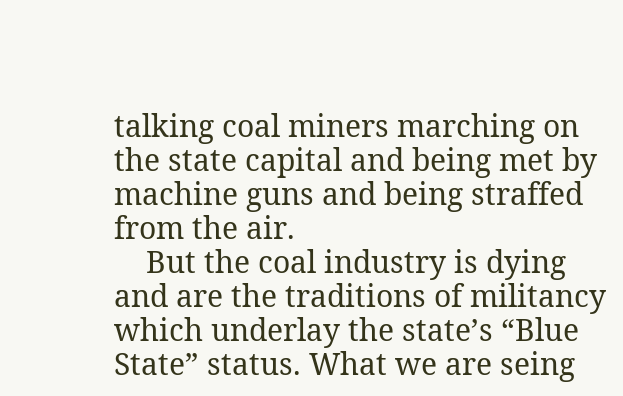talking coal miners marching on the state capital and being met by machine guns and being straffed from the air.
    But the coal industry is dying and are the traditions of militancy which underlay the state’s “Blue State” status. What we are seing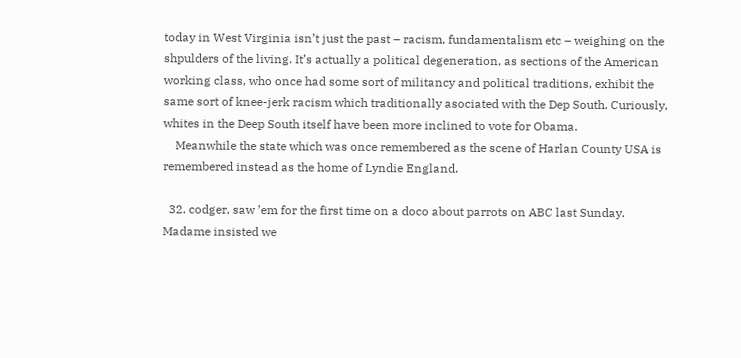today in West Virginia isn’t just the past – racism, fundamentalism etc – weighing on the shpulders of the living. It’s actually a political degeneration, as sections of the American working class, who once had some sort of militancy and political traditions, exhibit the same sort of knee-jerk racism which traditionally asociated with the Dep South. Curiously, whites in the Deep South itself have been more inclined to vote for Obama.
    Meanwhile the state which was once remembered as the scene of Harlan County USA is remembered instead as the home of Lyndie England.

  32. codger, saw ’em for the first time on a doco about parrots on ABC last Sunday. Madame insisted we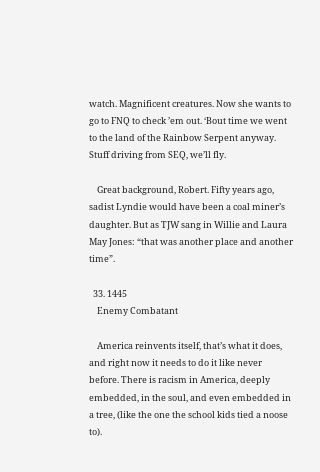watch. Magnificent creatures. Now she wants to go to FNQ to check ’em out. ‘Bout time we went to the land of the Rainbow Serpent anyway. Stuff driving from SEQ, we’ll fly.

    Great background, Robert. Fifty years ago, sadist Lyndie would have been a coal miner’s daughter. But as TJW sang in Willie and Laura May Jones: “that was another place and another time”.

  33. 1445
    Enemy Combatant

    America reinvents itself, that’s what it does, and right now it needs to do it like never before. There is racism in America, deeply embedded, in the soul, and even embedded in a tree, (like the one the school kids tied a noose to).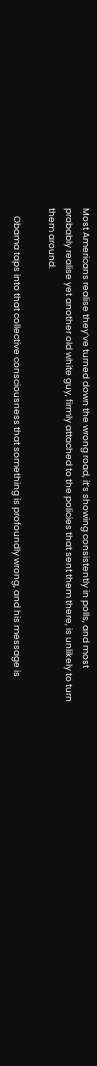Most Americans realise they’ve turned down the wrong road, it’s showing consistently in polls, and most probably realise yet another old white guy, firmly attached to the policies that sent them there, is unlikely to turn them around.

    Obama taps into that collective consciousness that something is profoundly wrong, and his message is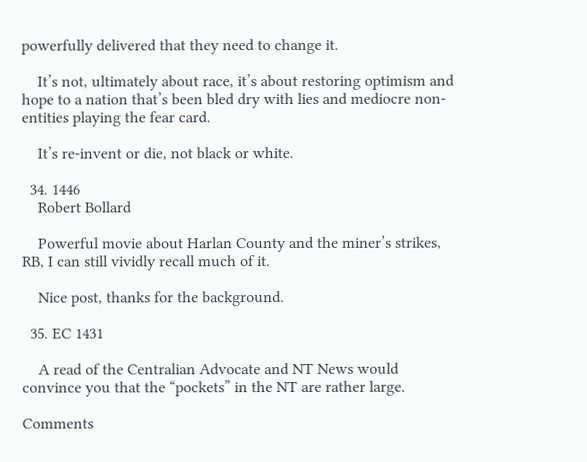powerfully delivered that they need to change it.

    It’s not, ultimately about race, it’s about restoring optimism and hope to a nation that’s been bled dry with lies and mediocre non-entities playing the fear card.

    It’s re-invent or die, not black or white.

  34. 1446
    Robert Bollard

    Powerful movie about Harlan County and the miner’s strikes, RB, I can still vividly recall much of it.

    Nice post, thanks for the background.

  35. EC 1431

    A read of the Centralian Advocate and NT News would convince you that the “pockets” in the NT are rather large.

Comments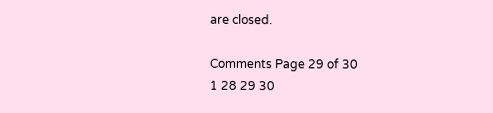are closed.

Comments Page 29 of 30
1 28 29 30